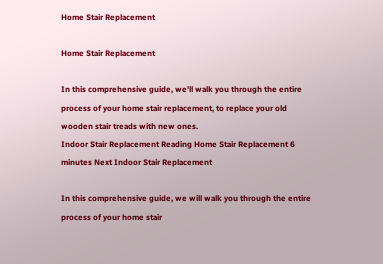Home Stair Replacement

Home Stair Replacement

In this comprehensive guide, we'll walk you through the entire process of your home stair replacement, to replace your old wooden stair treads with new ones.
Indoor Stair Replacement Reading Home Stair Replacement 6 minutes Next Indoor Stair Replacement

In this comprehensive guide, we will walk you through the entire process of your home stair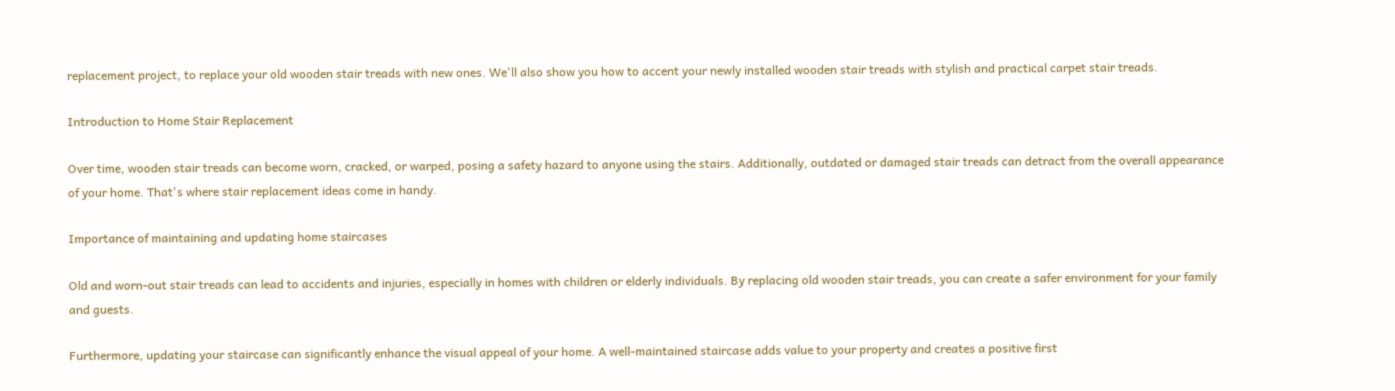replacement project, to replace your old wooden stair treads with new ones. We'll also show you how to accent your newly installed wooden stair treads with stylish and practical carpet stair treads.

Introduction to Home Stair Replacement

Over time, wooden stair treads can become worn, cracked, or warped, posing a safety hazard to anyone using the stairs. Additionally, outdated or damaged stair treads can detract from the overall appearance of your home. That's where stair replacement ideas come in handy.

Importance of maintaining and updating home staircases

Old and worn-out stair treads can lead to accidents and injuries, especially in homes with children or elderly individuals. By replacing old wooden stair treads, you can create a safer environment for your family and guests.

Furthermore, updating your staircase can significantly enhance the visual appeal of your home. A well-maintained staircase adds value to your property and creates a positive first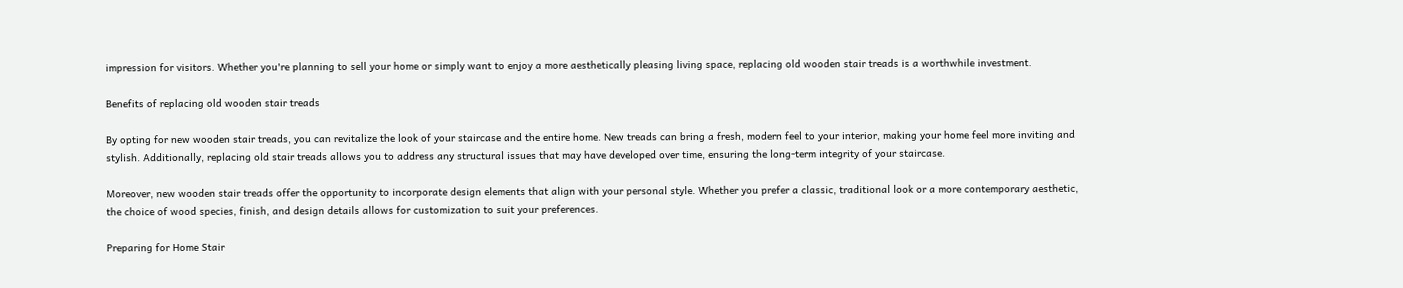impression for visitors. Whether you're planning to sell your home or simply want to enjoy a more aesthetically pleasing living space, replacing old wooden stair treads is a worthwhile investment.

Benefits of replacing old wooden stair treads

By opting for new wooden stair treads, you can revitalize the look of your staircase and the entire home. New treads can bring a fresh, modern feel to your interior, making your home feel more inviting and stylish. Additionally, replacing old stair treads allows you to address any structural issues that may have developed over time, ensuring the long-term integrity of your staircase.

Moreover, new wooden stair treads offer the opportunity to incorporate design elements that align with your personal style. Whether you prefer a classic, traditional look or a more contemporary aesthetic, the choice of wood species, finish, and design details allows for customization to suit your preferences.

Preparing for Home Stair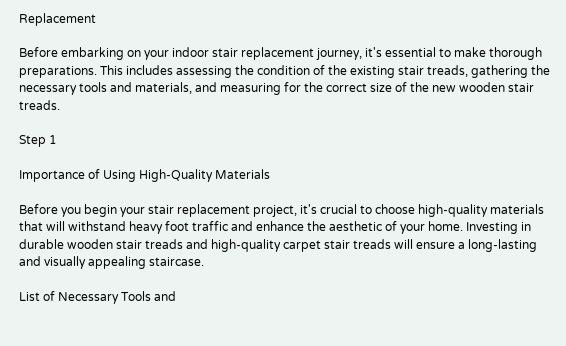Replacement

Before embarking on your indoor stair replacement journey, it's essential to make thorough preparations. This includes assessing the condition of the existing stair treads, gathering the necessary tools and materials, and measuring for the correct size of the new wooden stair treads.

Step 1

Importance of Using High-Quality Materials

Before you begin your stair replacement project, it's crucial to choose high-quality materials that will withstand heavy foot traffic and enhance the aesthetic of your home. Investing in durable wooden stair treads and high-quality carpet stair treads will ensure a long-lasting and visually appealing staircase.

List of Necessary Tools and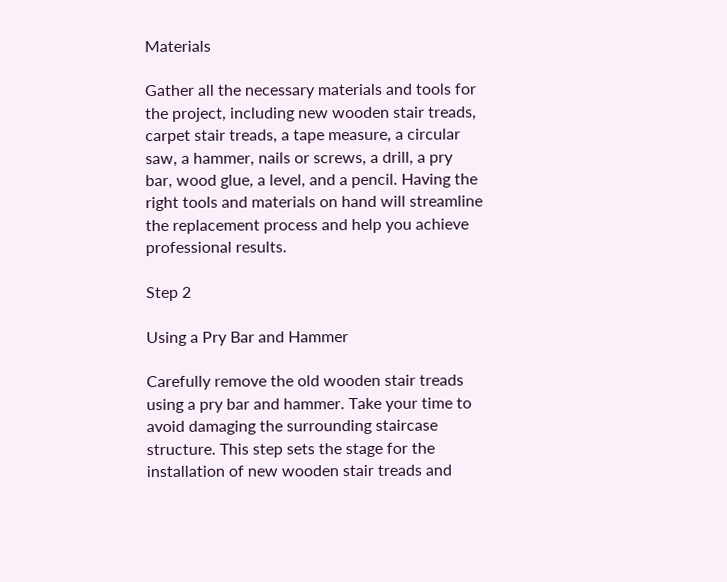Materials

Gather all the necessary materials and tools for the project, including new wooden stair treads, carpet stair treads, a tape measure, a circular saw, a hammer, nails or screws, a drill, a pry bar, wood glue, a level, and a pencil. Having the right tools and materials on hand will streamline the replacement process and help you achieve professional results.

Step 2

Using a Pry Bar and Hammer

Carefully remove the old wooden stair treads using a pry bar and hammer. Take your time to avoid damaging the surrounding staircase structure. This step sets the stage for the installation of new wooden stair treads and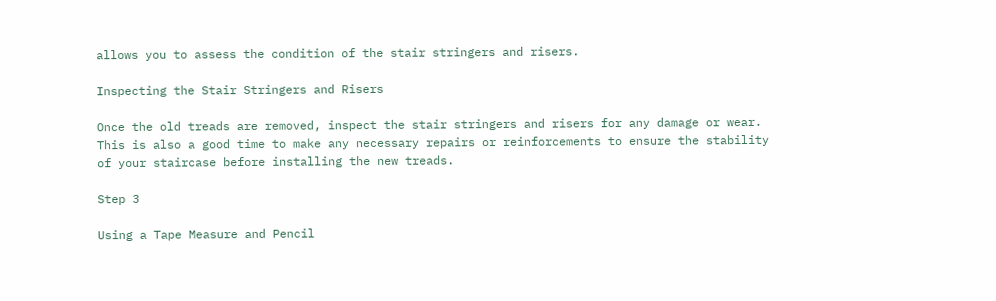allows you to assess the condition of the stair stringers and risers.

Inspecting the Stair Stringers and Risers

Once the old treads are removed, inspect the stair stringers and risers for any damage or wear. This is also a good time to make any necessary repairs or reinforcements to ensure the stability of your staircase before installing the new treads.

Step 3

Using a Tape Measure and Pencil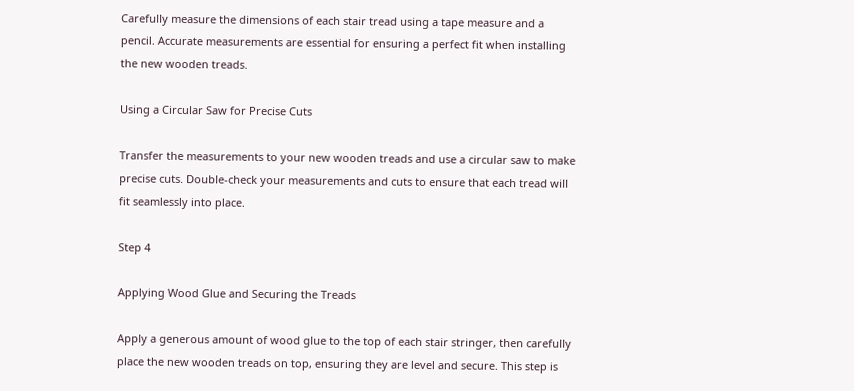Carefully measure the dimensions of each stair tread using a tape measure and a pencil. Accurate measurements are essential for ensuring a perfect fit when installing the new wooden treads.

Using a Circular Saw for Precise Cuts

Transfer the measurements to your new wooden treads and use a circular saw to make precise cuts. Double-check your measurements and cuts to ensure that each tread will fit seamlessly into place.

Step 4

Applying Wood Glue and Securing the Treads

Apply a generous amount of wood glue to the top of each stair stringer, then carefully place the new wooden treads on top, ensuring they are level and secure. This step is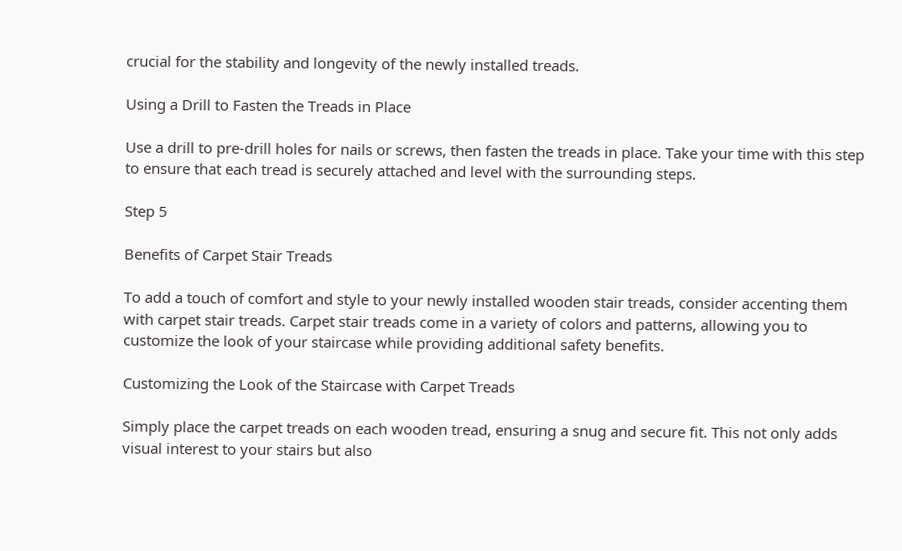crucial for the stability and longevity of the newly installed treads.

Using a Drill to Fasten the Treads in Place

Use a drill to pre-drill holes for nails or screws, then fasten the treads in place. Take your time with this step to ensure that each tread is securely attached and level with the surrounding steps.

Step 5

Benefits of Carpet Stair Treads

To add a touch of comfort and style to your newly installed wooden stair treads, consider accenting them with carpet stair treads. Carpet stair treads come in a variety of colors and patterns, allowing you to customize the look of your staircase while providing additional safety benefits.

Customizing the Look of the Staircase with Carpet Treads

Simply place the carpet treads on each wooden tread, ensuring a snug and secure fit. This not only adds visual interest to your stairs but also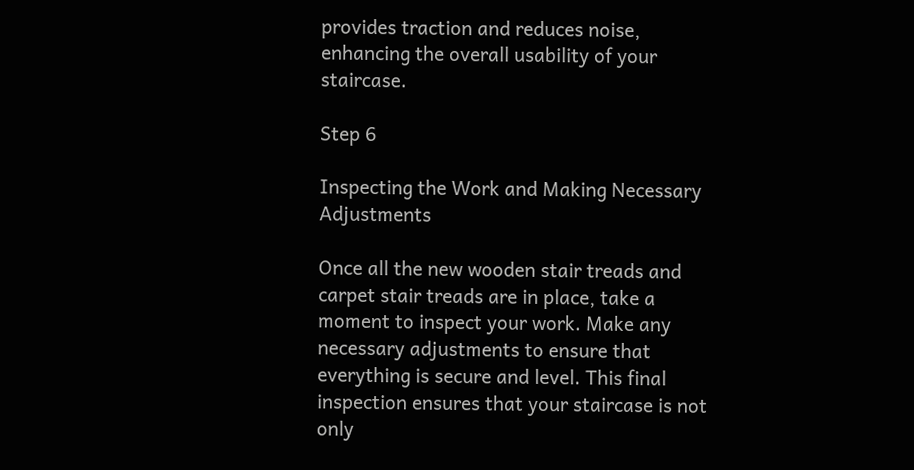provides traction and reduces noise, enhancing the overall usability of your staircase.

Step 6

Inspecting the Work and Making Necessary Adjustments

Once all the new wooden stair treads and carpet stair treads are in place, take a moment to inspect your work. Make any necessary adjustments to ensure that everything is secure and level. This final inspection ensures that your staircase is not only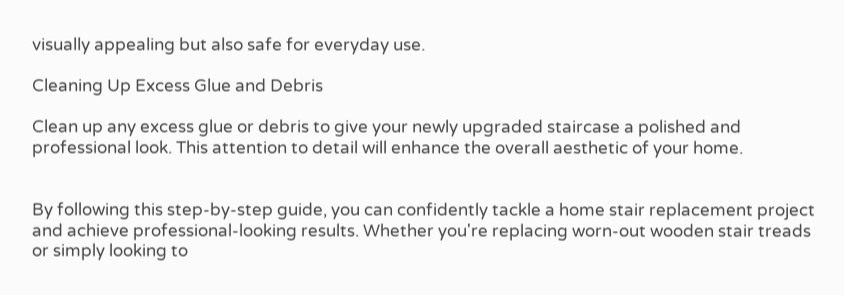visually appealing but also safe for everyday use.

Cleaning Up Excess Glue and Debris

Clean up any excess glue or debris to give your newly upgraded staircase a polished and professional look. This attention to detail will enhance the overall aesthetic of your home.


By following this step-by-step guide, you can confidently tackle a home stair replacement project and achieve professional-looking results. Whether you're replacing worn-out wooden stair treads or simply looking to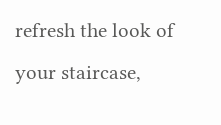refresh the look of your staircase,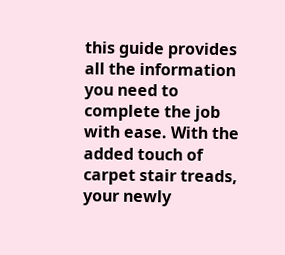this guide provides all the information you need to complete the job with ease. With the added touch of carpet stair treads, your newly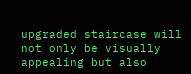upgraded staircase will not only be visually appealing but also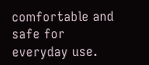comfortable and safe for everyday use.